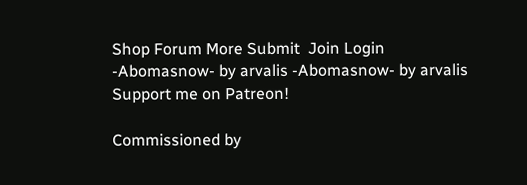Shop Forum More Submit  Join Login
-Abomasnow- by arvalis -Abomasnow- by arvalis
Support me on Patreon!

Commissioned by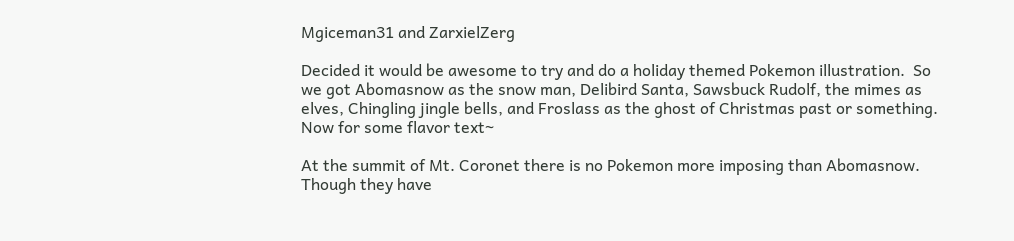Mgiceman31 and ZarxielZerg

Decided it would be awesome to try and do a holiday themed Pokemon illustration.  So we got Abomasnow as the snow man, Delibird Santa, Sawsbuck Rudolf, the mimes as elves, Chingling jingle bells, and Froslass as the ghost of Christmas past or something.  Now for some flavor text~

At the summit of Mt. Coronet there is no Pokemon more imposing than Abomasnow.  Though they have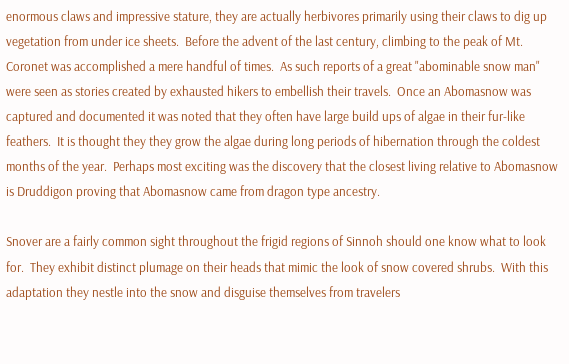enormous claws and impressive stature, they are actually herbivores primarily using their claws to dig up vegetation from under ice sheets.  Before the advent of the last century, climbing to the peak of Mt. Coronet was accomplished a mere handful of times.  As such reports of a great "abominable snow man" were seen as stories created by exhausted hikers to embellish their travels.  Once an Abomasnow was captured and documented it was noted that they often have large build ups of algae in their fur-like feathers.  It is thought they they grow the algae during long periods of hibernation through the coldest months of the year.  Perhaps most exciting was the discovery that the closest living relative to Abomasnow is Druddigon proving that Abomasnow came from dragon type ancestry.

Snover are a fairly common sight throughout the frigid regions of Sinnoh should one know what to look for.  They exhibit distinct plumage on their heads that mimic the look of snow covered shrubs.  With this adaptation they nestle into the snow and disguise themselves from travelers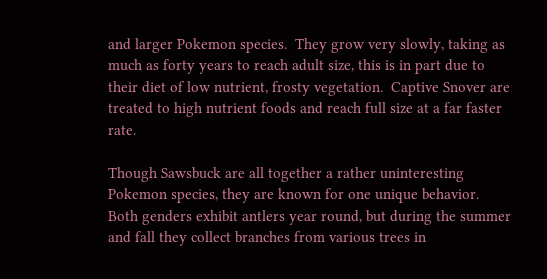and larger Pokemon species.  They grow very slowly, taking as much as forty years to reach adult size, this is in part due to their diet of low nutrient, frosty vegetation.  Captive Snover are treated to high nutrient foods and reach full size at a far faster rate.

Though Sawsbuck are all together a rather uninteresting Pokemon species, they are known for one unique behavior.  Both genders exhibit antlers year round, but during the summer and fall they collect branches from various trees in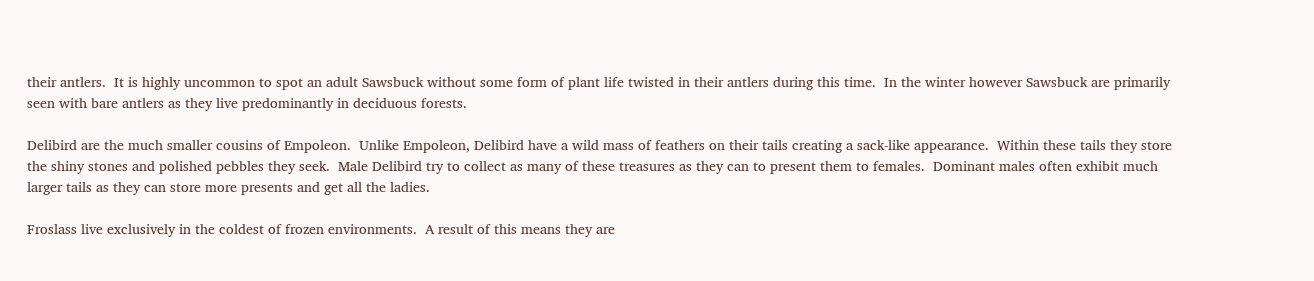their antlers.  It is highly uncommon to spot an adult Sawsbuck without some form of plant life twisted in their antlers during this time.  In the winter however Sawsbuck are primarily seen with bare antlers as they live predominantly in deciduous forests.

Delibird are the much smaller cousins of Empoleon.  Unlike Empoleon, Delibird have a wild mass of feathers on their tails creating a sack-like appearance.  Within these tails they store the shiny stones and polished pebbles they seek.  Male Delibird try to collect as many of these treasures as they can to present them to females.  Dominant males often exhibit much larger tails as they can store more presents and get all the ladies.

Froslass live exclusively in the coldest of frozen environments.  A result of this means they are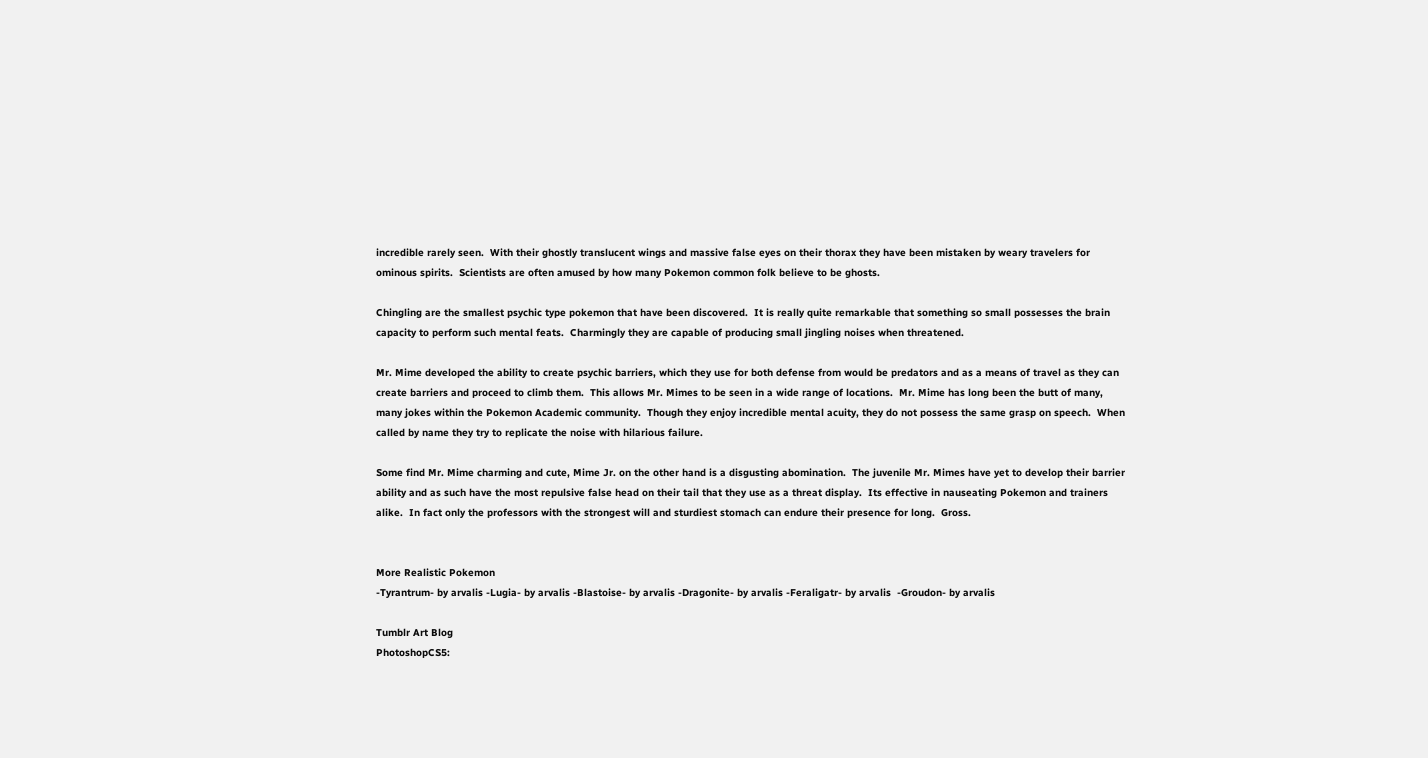incredible rarely seen.  With their ghostly translucent wings and massive false eyes on their thorax they have been mistaken by weary travelers for ominous spirits.  Scientists are often amused by how many Pokemon common folk believe to be ghosts.

Chingling are the smallest psychic type pokemon that have been discovered.  It is really quite remarkable that something so small possesses the brain capacity to perform such mental feats.  Charmingly they are capable of producing small jingling noises when threatened.

Mr. Mime developed the ability to create psychic barriers, which they use for both defense from would be predators and as a means of travel as they can create barriers and proceed to climb them.  This allows Mr. Mimes to be seen in a wide range of locations.  Mr. Mime has long been the butt of many, many jokes within the Pokemon Academic community.  Though they enjoy incredible mental acuity, they do not possess the same grasp on speech.  When called by name they try to replicate the noise with hilarious failure.

Some find Mr. Mime charming and cute, Mime Jr. on the other hand is a disgusting abomination.  The juvenile Mr. Mimes have yet to develop their barrier ability and as such have the most repulsive false head on their tail that they use as a threat display.  Its effective in nauseating Pokemon and trainers alike.  In fact only the professors with the strongest will and sturdiest stomach can endure their presence for long.  Gross.


More Realistic Pokemon
-Tyrantrum- by arvalis -Lugia- by arvalis -Blastoise- by arvalis -Dragonite- by arvalis -Feraligatr- by arvalis  -Groudon- by arvalis

Tumblr Art Blog
PhotoshopCS5: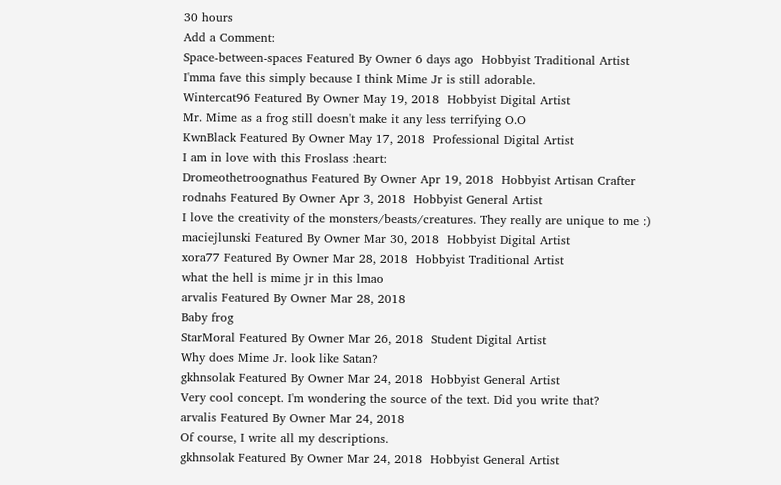30 hours
Add a Comment:
Space-between-spaces Featured By Owner 6 days ago  Hobbyist Traditional Artist
I'mma fave this simply because I think Mime Jr is still adorable.
Wintercat96 Featured By Owner May 19, 2018  Hobbyist Digital Artist
Mr. Mime as a frog still doesn't make it any less terrifying O.O
KwnBlack Featured By Owner May 17, 2018  Professional Digital Artist
I am in love with this Froslass :heart:
Dromeothetroognathus Featured By Owner Apr 19, 2018  Hobbyist Artisan Crafter
rodnahs Featured By Owner Apr 3, 2018  Hobbyist General Artist
I love the creativity of the monsters/beasts/creatures. They really are unique to me :)
maciejlunski Featured By Owner Mar 30, 2018  Hobbyist Digital Artist
xora77 Featured By Owner Mar 28, 2018  Hobbyist Traditional Artist
what the hell is mime jr in this lmao
arvalis Featured By Owner Mar 28, 2018
Baby frog
StarMoral Featured By Owner Mar 26, 2018  Student Digital Artist
Why does Mime Jr. look like Satan?
gkhnsolak Featured By Owner Mar 24, 2018  Hobbyist General Artist
Very cool concept. I'm wondering the source of the text. Did you write that?
arvalis Featured By Owner Mar 24, 2018
Of course, I write all my descriptions.
gkhnsolak Featured By Owner Mar 24, 2018  Hobbyist General Artist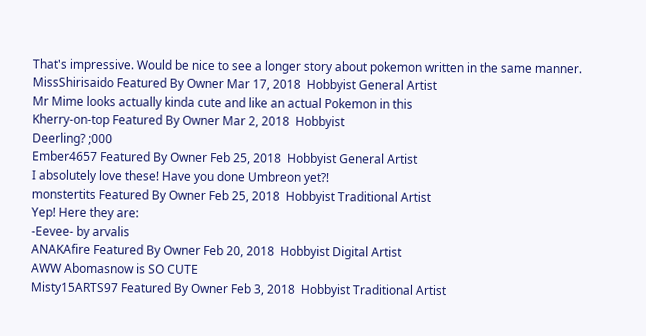That's impressive. Would be nice to see a longer story about pokemon written in the same manner.
MissShirisaido Featured By Owner Mar 17, 2018  Hobbyist General Artist
Mr Mime looks actually kinda cute and like an actual Pokemon in this
Kherry-on-top Featured By Owner Mar 2, 2018  Hobbyist
Deerling? ;000
Ember4657 Featured By Owner Feb 25, 2018  Hobbyist General Artist
I absolutely love these! Have you done Umbreon yet?!
monstertits Featured By Owner Feb 25, 2018  Hobbyist Traditional Artist
Yep! Here they are:
-Eevee- by arvalis
ANAKAfire Featured By Owner Feb 20, 2018  Hobbyist Digital Artist
AWW Abomasnow is SO CUTE
Misty15ARTS97 Featured By Owner Feb 3, 2018  Hobbyist Traditional Artist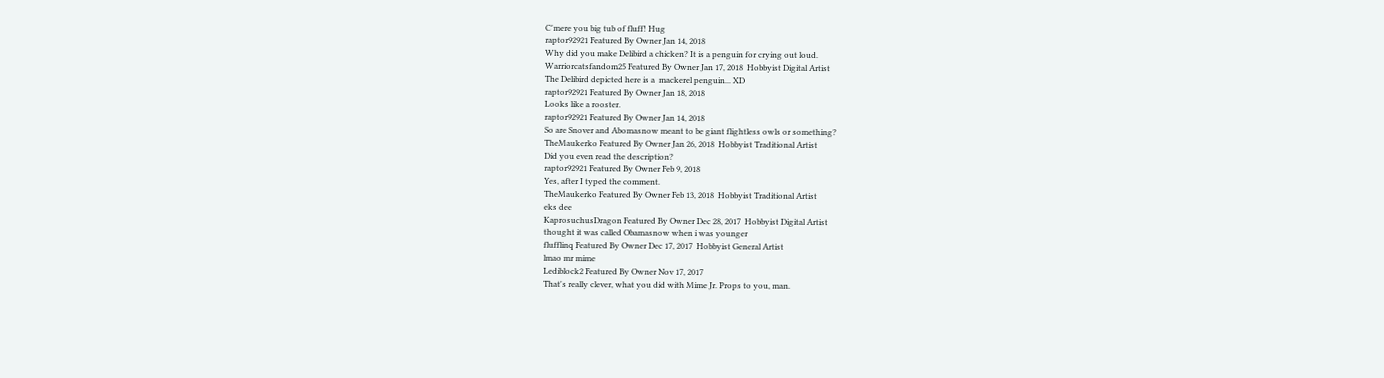C'mere you big tub of fluff! Hug
raptor92921 Featured By Owner Jan 14, 2018
Why did you make Delibird a chicken? It is a penguin for crying out loud.
Warriorcatsfandom25 Featured By Owner Jan 17, 2018  Hobbyist Digital Artist
The Delibird depicted here is a  mackerel penguin... XD
raptor92921 Featured By Owner Jan 18, 2018
Looks like a rooster.
raptor92921 Featured By Owner Jan 14, 2018
So are Snover and Abomasnow meant to be giant flightless owls or something?
TheMaukerko Featured By Owner Jan 26, 2018  Hobbyist Traditional Artist
Did you even read the description?
raptor92921 Featured By Owner Feb 9, 2018
Yes, after I typed the comment.
TheMaukerko Featured By Owner Feb 13, 2018  Hobbyist Traditional Artist
eks dee
KaprosuchusDragon Featured By Owner Dec 28, 2017  Hobbyist Digital Artist
thought it was called Obamasnow when i was younger
flufflinq Featured By Owner Dec 17, 2017  Hobbyist General Artist
lmao mr mime
Lediblock2 Featured By Owner Nov 17, 2017
That's really clever, what you did with Mime Jr. Props to you, man.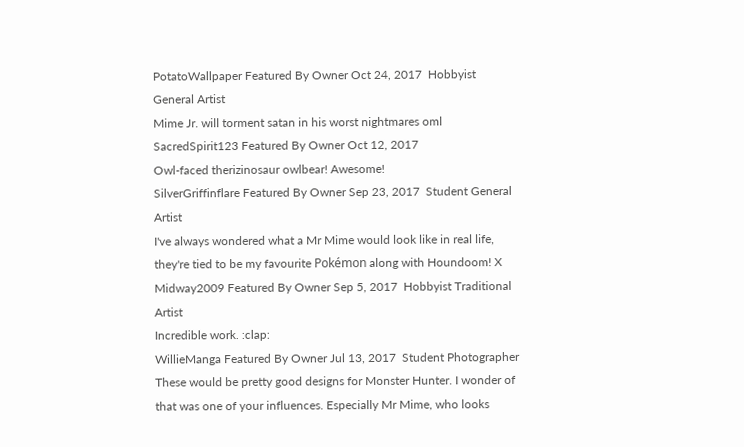PotatoWallpaper Featured By Owner Oct 24, 2017  Hobbyist General Artist
Mime Jr. will torment satan in his worst nightmares oml
SacredSpirit123 Featured By Owner Oct 12, 2017
Owl-faced therizinosaur owlbear! Awesome!
SilverGriffinflare Featured By Owner Sep 23, 2017  Student General Artist
I've always wondered what a Mr Mime would look like in real life, they're tied to be my favourite Pokémon along with Houndoom! X
Midway2009 Featured By Owner Sep 5, 2017  Hobbyist Traditional Artist
Incredible work. :clap:
WillieManga Featured By Owner Jul 13, 2017  Student Photographer
These would be pretty good designs for Monster Hunter. I wonder of that was one of your influences. Especially Mr Mime, who looks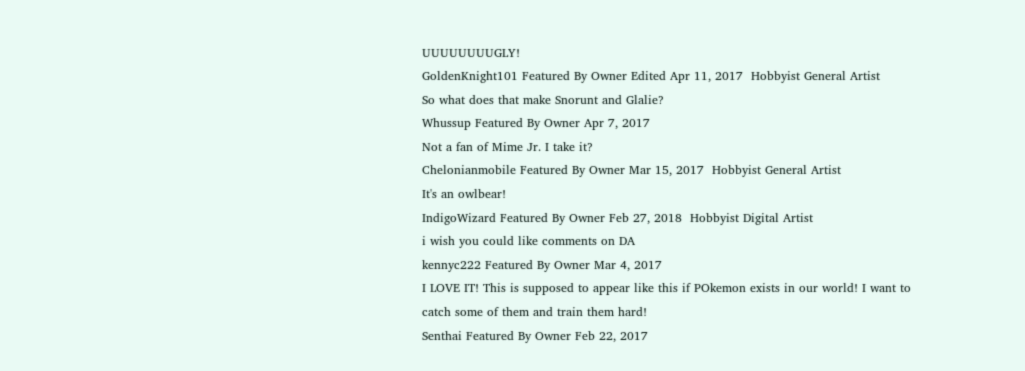UUUUUUUUGLY!
GoldenKnight101 Featured By Owner Edited Apr 11, 2017  Hobbyist General Artist
So what does that make Snorunt and Glalie?
Whussup Featured By Owner Apr 7, 2017
Not a fan of Mime Jr. I take it?
Chelonianmobile Featured By Owner Mar 15, 2017  Hobbyist General Artist
It's an owlbear!
IndigoWizard Featured By Owner Feb 27, 2018  Hobbyist Digital Artist
i wish you could like comments on DA
kennyc222 Featured By Owner Mar 4, 2017
I LOVE IT! This is supposed to appear like this if POkemon exists in our world! I want to catch some of them and train them hard!
Senthai Featured By Owner Feb 22, 2017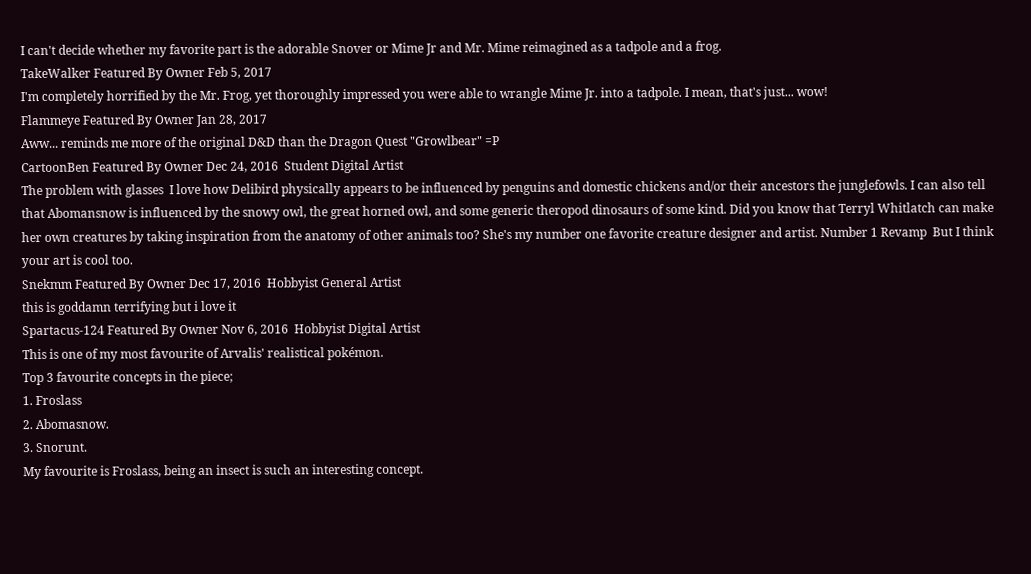I can't decide whether my favorite part is the adorable Snover or Mime Jr and Mr. Mime reimagined as a tadpole and a frog.
TakeWalker Featured By Owner Feb 5, 2017
I'm completely horrified by the Mr. Frog, yet thoroughly impressed you were able to wrangle Mime Jr. into a tadpole. I mean, that's just... wow!
Flammeye Featured By Owner Jan 28, 2017
Aww... reminds me more of the original D&D than the Dragon Quest "Growlbear" =P
CartoonBen Featured By Owner Dec 24, 2016  Student Digital Artist
The problem with glasses  I love how Delibird physically appears to be influenced by penguins and domestic chickens and/or their ancestors the junglefowls. I can also tell that Abomansnow is influenced by the snowy owl, the great horned owl, and some generic theropod dinosaurs of some kind. Did you know that Terryl Whitlatch can make her own creatures by taking inspiration from the anatomy of other animals too? She's my number one favorite creature designer and artist. Number 1 Revamp  But I think your art is cool too.
Snekmm Featured By Owner Dec 17, 2016  Hobbyist General Artist
this is goddamn terrifying but i love it
Spartacus-124 Featured By Owner Nov 6, 2016  Hobbyist Digital Artist
This is one of my most favourite of Arvalis' realistical pokémon.
Top 3 favourite concepts in the piece;
1. Froslass
2. Abomasnow.
3. Snorunt.
My favourite is Froslass, being an insect is such an interesting concept.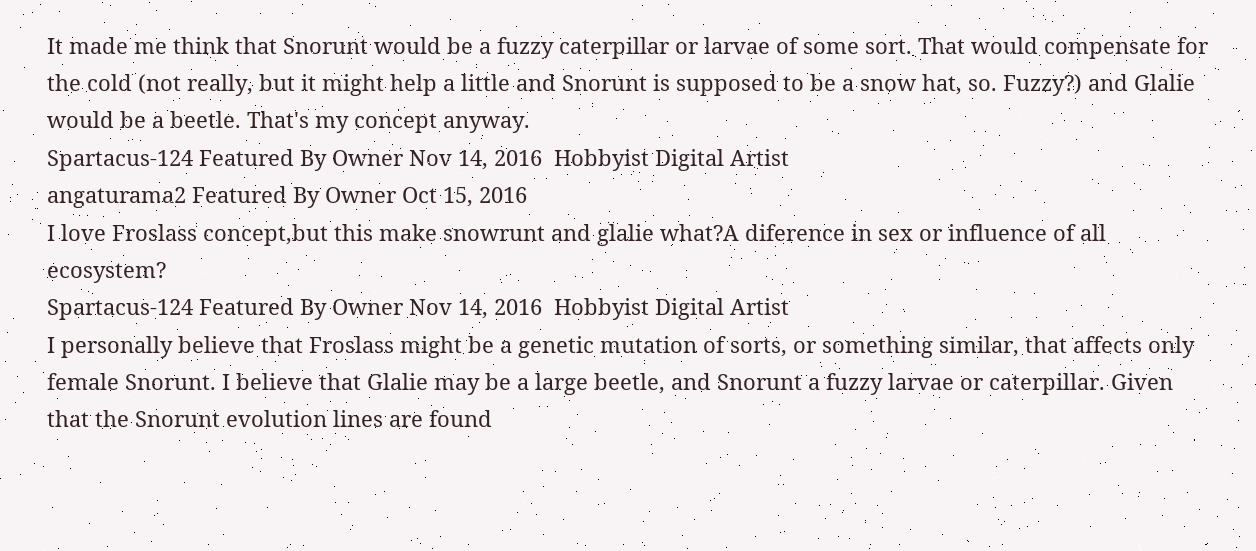It made me think that Snorunt would be a fuzzy caterpillar or larvae of some sort. That would compensate for the cold (not really, but it might help a little and Snorunt is supposed to be a snow hat, so. Fuzzy?) and Glalie would be a beetle. That's my concept anyway.
Spartacus-124 Featured By Owner Nov 14, 2016  Hobbyist Digital Artist
angaturama2 Featured By Owner Oct 15, 2016
I love Froslass concept,but this make snowrunt and glalie what?A diference in sex or influence of all ecosystem?
Spartacus-124 Featured By Owner Nov 14, 2016  Hobbyist Digital Artist
I personally believe that Froslass might be a genetic mutation of sorts, or something similar, that affects only female Snorunt. I believe that Glalie may be a large beetle, and Snorunt a fuzzy larvae or caterpillar. Given that the Snorunt evolution lines are found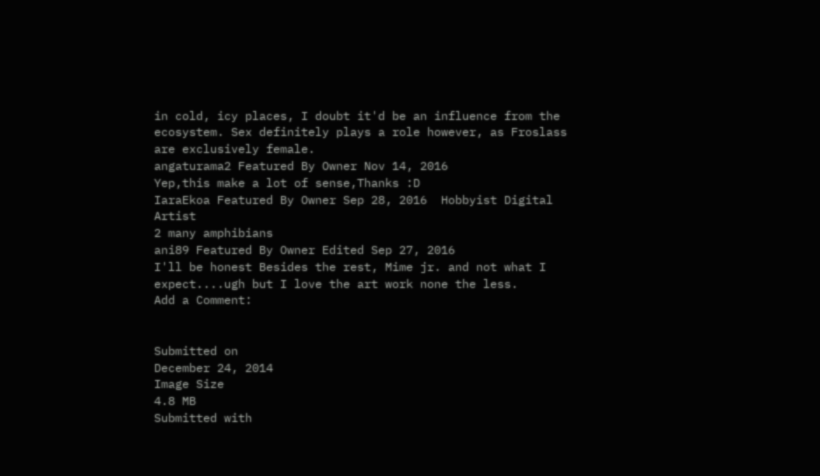in cold, icy places, I doubt it'd be an influence from the ecosystem. Sex definitely plays a role however, as Froslass are exclusively female.
angaturama2 Featured By Owner Nov 14, 2016
Yep,this make a lot of sense,Thanks :D
IaraEkoa Featured By Owner Sep 28, 2016  Hobbyist Digital Artist
2 many amphibians
ani89 Featured By Owner Edited Sep 27, 2016
I'll be honest Besides the rest, Mime jr. and not what I expect....ugh but I love the art work none the less.
Add a Comment:


Submitted on
December 24, 2014
Image Size
4.8 MB
Submitted with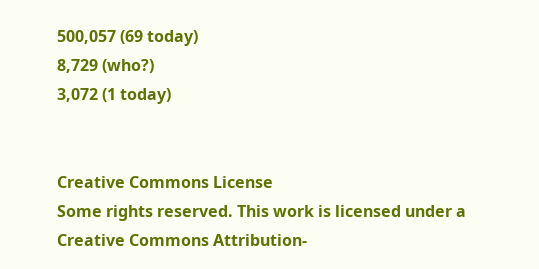500,057 (69 today)
8,729 (who?)
3,072 (1 today)


Creative Commons License
Some rights reserved. This work is licensed under a
Creative Commons Attribution-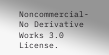Noncommercial-No Derivative Works 3.0 License.